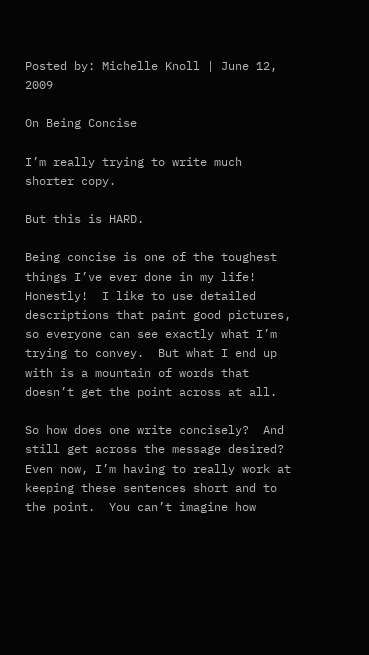Posted by: Michelle Knoll | June 12, 2009

On Being Concise

I’m really trying to write much shorter copy.

But this is HARD.

Being concise is one of the toughest things I’ve ever done in my life! Honestly!  I like to use detailed descriptions that paint good pictures, so everyone can see exactly what I’m trying to convey.  But what I end up with is a mountain of words that doesn’t get the point across at all.

So how does one write concisely?  And still get across the message desired?  Even now, I’m having to really work at keeping these sentences short and to the point.  You can’t imagine how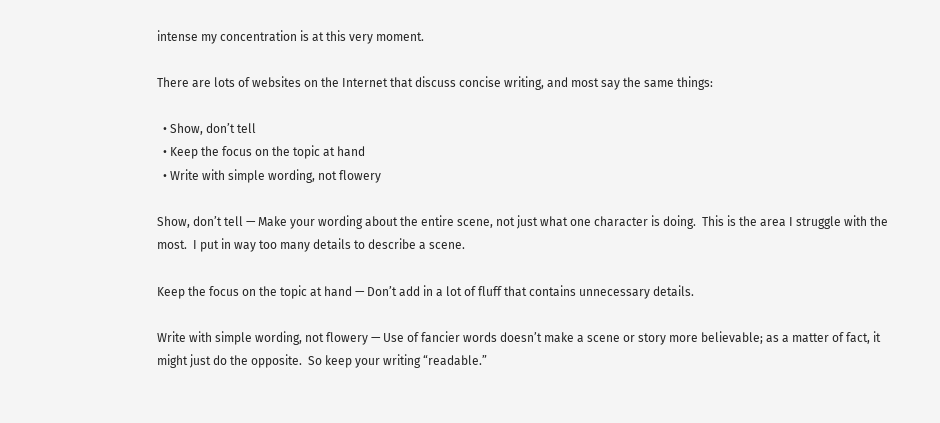intense my concentration is at this very moment.

There are lots of websites on the Internet that discuss concise writing, and most say the same things:

  • Show, don’t tell
  • Keep the focus on the topic at hand
  • Write with simple wording, not flowery

Show, don’t tell — Make your wording about the entire scene, not just what one character is doing.  This is the area I struggle with the most.  I put in way too many details to describe a scene.

Keep the focus on the topic at hand — Don’t add in a lot of fluff that contains unnecessary details.

Write with simple wording, not flowery — Use of fancier words doesn’t make a scene or story more believable; as a matter of fact, it might just do the opposite.  So keep your writing “readable.”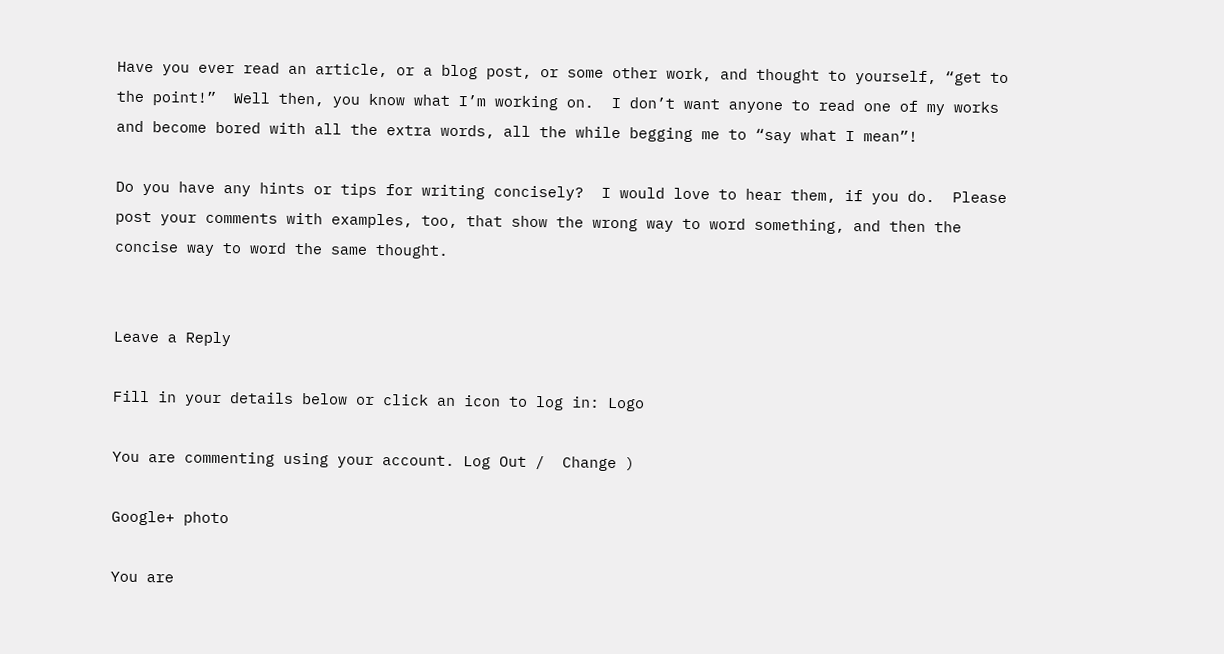Have you ever read an article, or a blog post, or some other work, and thought to yourself, “get to the point!”  Well then, you know what I’m working on.  I don’t want anyone to read one of my works and become bored with all the extra words, all the while begging me to “say what I mean”!

Do you have any hints or tips for writing concisely?  I would love to hear them, if you do.  Please post your comments with examples, too, that show the wrong way to word something, and then the concise way to word the same thought.


Leave a Reply

Fill in your details below or click an icon to log in: Logo

You are commenting using your account. Log Out /  Change )

Google+ photo

You are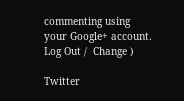commenting using your Google+ account. Log Out /  Change )

Twitter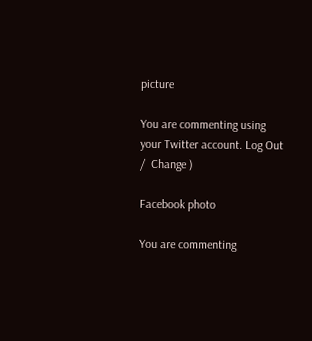picture

You are commenting using your Twitter account. Log Out /  Change )

Facebook photo

You are commenting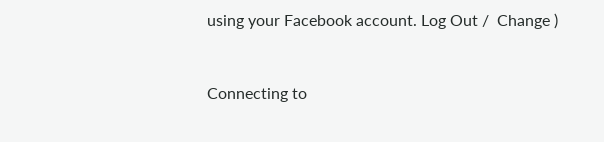using your Facebook account. Log Out /  Change )


Connecting to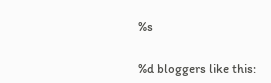%s


%d bloggers like this: